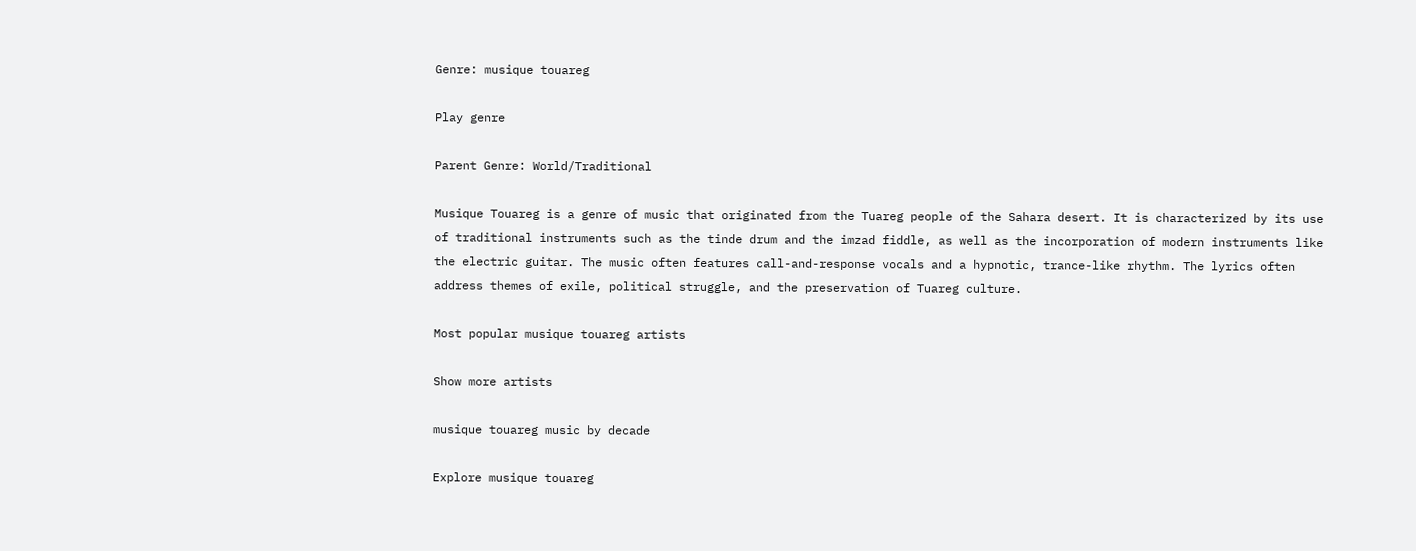Genre: musique touareg

Play genre

Parent Genre: World/Traditional

Musique Touareg is a genre of music that originated from the Tuareg people of the Sahara desert. It is characterized by its use of traditional instruments such as the tinde drum and the imzad fiddle, as well as the incorporation of modern instruments like the electric guitar. The music often features call-and-response vocals and a hypnotic, trance-like rhythm. The lyrics often address themes of exile, political struggle, and the preservation of Tuareg culture.

Most popular musique touareg artists

Show more artists

musique touareg music by decade

Explore musique touareg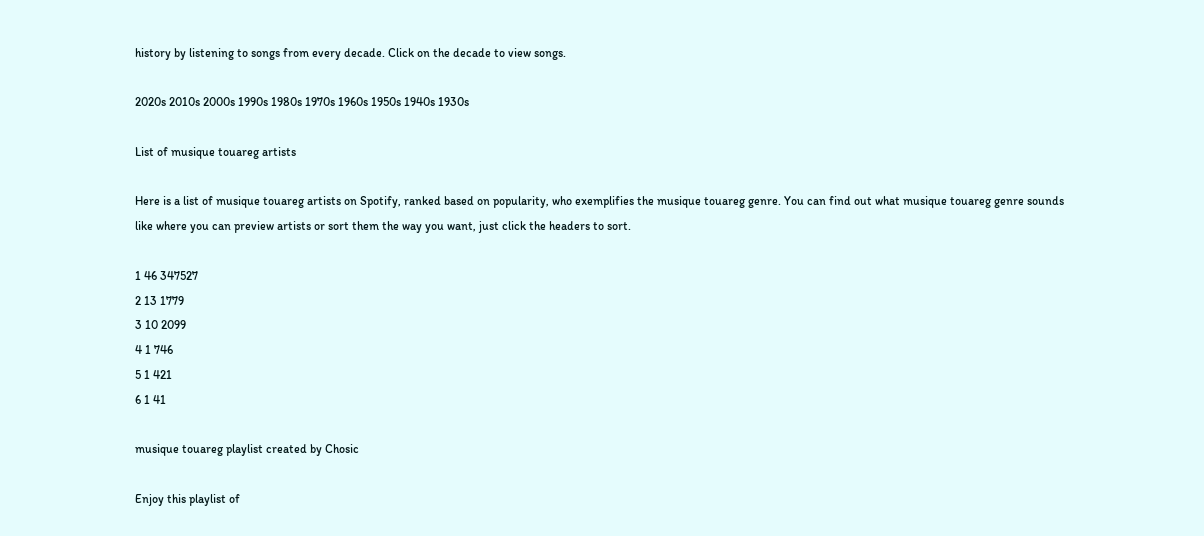history by listening to songs from every decade. Click on the decade to view songs.

2020s 2010s 2000s 1990s 1980s 1970s 1960s 1950s 1940s 1930s

List of musique touareg artists

Here is a list of musique touareg artists on Spotify, ranked based on popularity, who exemplifies the musique touareg genre. You can find out what musique touareg genre sounds like where you can preview artists or sort them the way you want, just click the headers to sort.

1 46 347527
2 13 1779
3 10 2099
4 1 746
5 1 421
6 1 41

musique touareg playlist created by Chosic

Enjoy this playlist of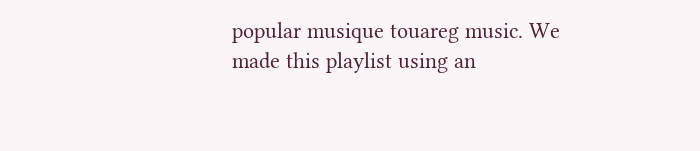popular musique touareg music. We made this playlist using an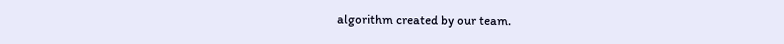algorithm created by our team.